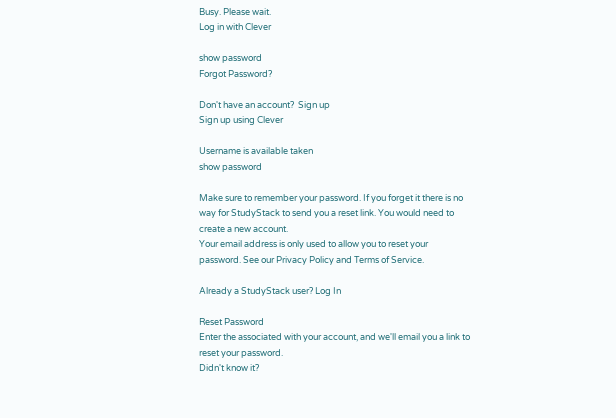Busy. Please wait.
Log in with Clever

show password
Forgot Password?

Don't have an account?  Sign up
Sign up using Clever

Username is available taken
show password

Make sure to remember your password. If you forget it there is no way for StudyStack to send you a reset link. You would need to create a new account.
Your email address is only used to allow you to reset your password. See our Privacy Policy and Terms of Service.

Already a StudyStack user? Log In

Reset Password
Enter the associated with your account, and we'll email you a link to reset your password.
Didn't know it?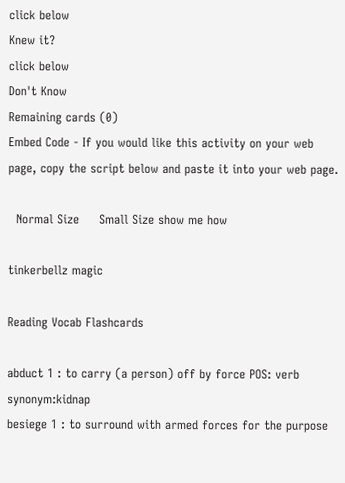click below
Knew it?
click below
Don't Know
Remaining cards (0)
Embed Code - If you would like this activity on your web page, copy the script below and paste it into your web page.

  Normal Size     Small Size show me how

tinkerbellz magic

Reading Vocab Flashcards

abduct 1 : to carry (a person) off by force POS: verb synonym:kidnap
besiege 1 : to surround with armed forces for the purpose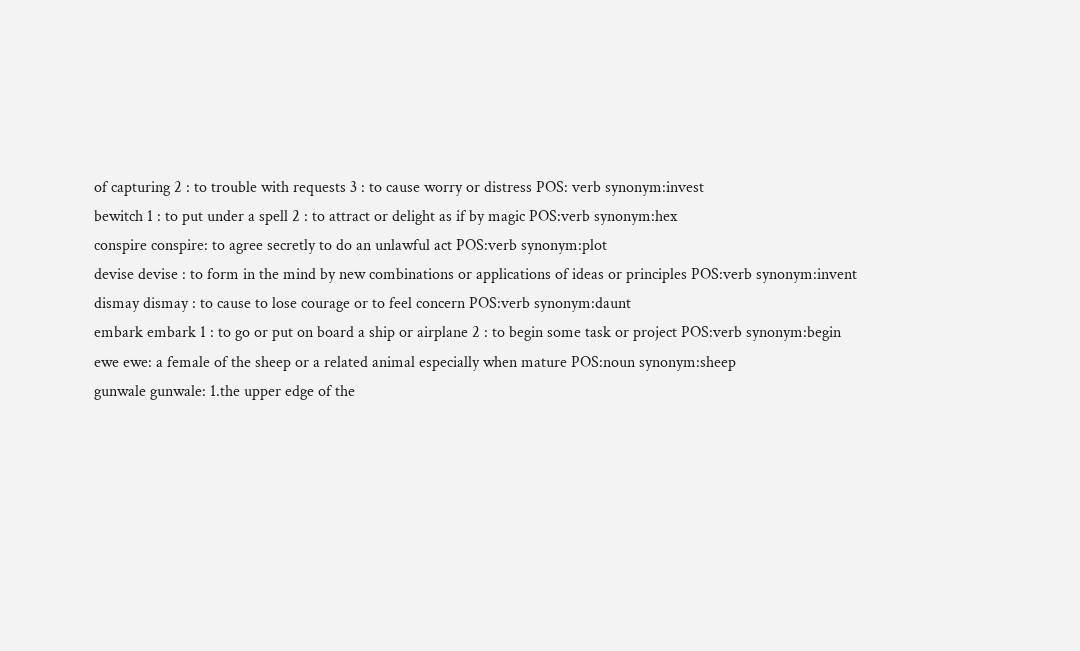of capturing 2 : to trouble with requests 3 : to cause worry or distress POS: verb synonym:invest
bewitch 1 : to put under a spell 2 : to attract or delight as if by magic POS:verb synonym:hex
conspire conspire: to agree secretly to do an unlawful act POS:verb synonym:plot
devise devise : to form in the mind by new combinations or applications of ideas or principles POS:verb synonym:invent
dismay dismay : to cause to lose courage or to feel concern POS:verb synonym:daunt
embark embark 1 : to go or put on board a ship or airplane 2 : to begin some task or project POS:verb synonym:begin
ewe ewe: a female of the sheep or a related animal especially when mature POS:noun synonym:sheep
gunwale gunwale: 1.the upper edge of the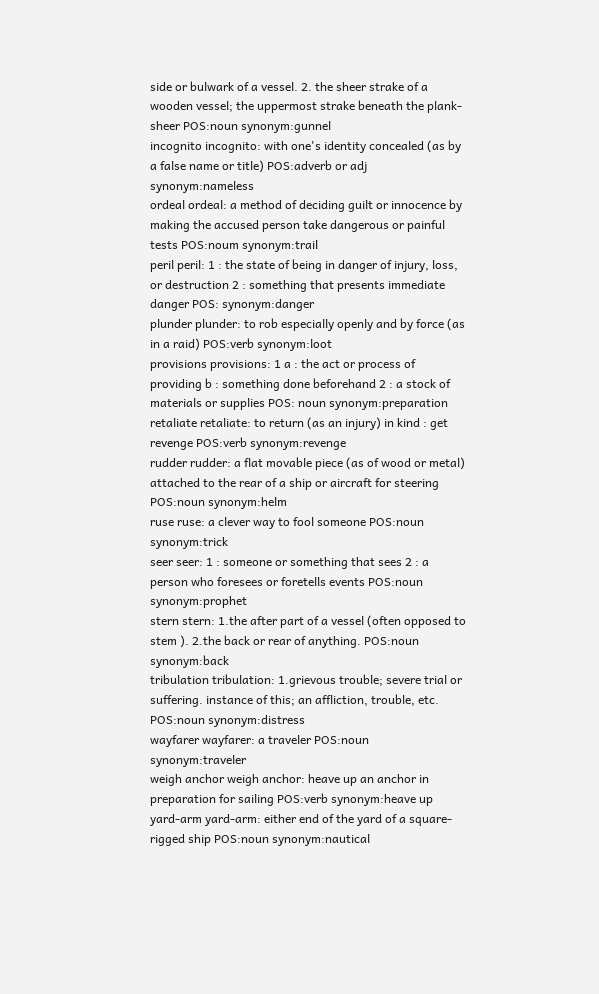side or bulwark of a vessel. 2. the sheer strake of a wooden vessel; the uppermost strake beneath the plank-sheer POS:noun synonym:gunnel
incognito incognito: with one's identity concealed (as by a false name or title) POS:adverb or adj synonym:nameless
ordeal ordeal: a method of deciding guilt or innocence by making the accused person take dangerous or painful tests POS:noum synonym:trail
peril peril: 1 : the state of being in danger of injury, loss, or destruction 2 : something that presents immediate danger POS: synonym:danger
plunder plunder: to rob especially openly and by force (as in a raid) POS:verb synonym:loot
provisions provisions: 1 a : the act or process of providing b : something done beforehand 2 : a stock of materials or supplies POS: noun synonym:preparation
retaliate retaliate: to return (as an injury) in kind : get revenge POS:verb synonym:revenge
rudder rudder: a flat movable piece (as of wood or metal) attached to the rear of a ship or aircraft for steering POS:noun synonym:helm
ruse ruse: a clever way to fool someone POS:noun synonym:trick
seer seer: 1 : someone or something that sees 2 : a person who foresees or foretells events POS:noun synonym:prophet
stern stern: 1.the after part of a vessel (often opposed to stem ). 2.the back or rear of anything. POS:noun synonym:back
tribulation tribulation: 1.grievous trouble; severe trial or suffering. instance of this; an affliction, trouble, etc. POS:noun synonym:distress
wayfarer wayfarer: a traveler POS:noun synonym:traveler
weigh anchor weigh anchor: heave up an anchor in preparation for sailing POS:verb synonym:heave up
yard-arm yard-arm: either end of the yard of a square-rigged ship POS:noun synonym:nautical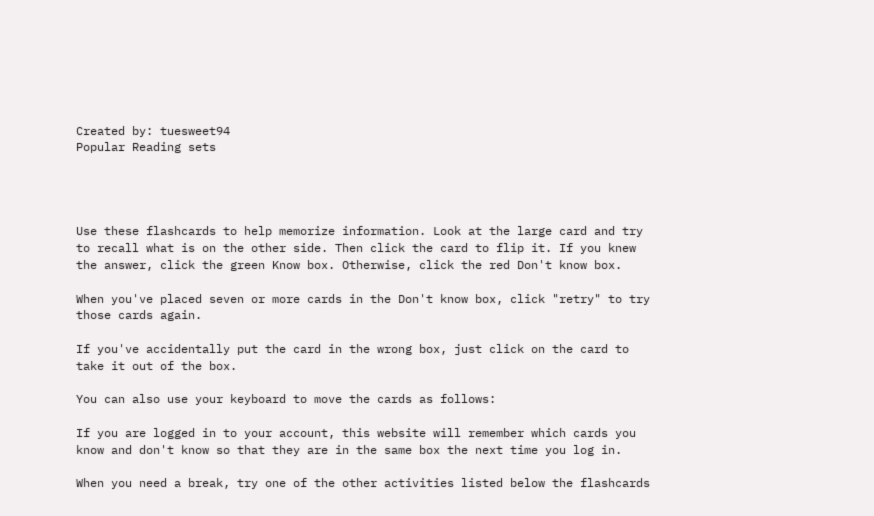Created by: tuesweet94
Popular Reading sets




Use these flashcards to help memorize information. Look at the large card and try to recall what is on the other side. Then click the card to flip it. If you knew the answer, click the green Know box. Otherwise, click the red Don't know box.

When you've placed seven or more cards in the Don't know box, click "retry" to try those cards again.

If you've accidentally put the card in the wrong box, just click on the card to take it out of the box.

You can also use your keyboard to move the cards as follows:

If you are logged in to your account, this website will remember which cards you know and don't know so that they are in the same box the next time you log in.

When you need a break, try one of the other activities listed below the flashcards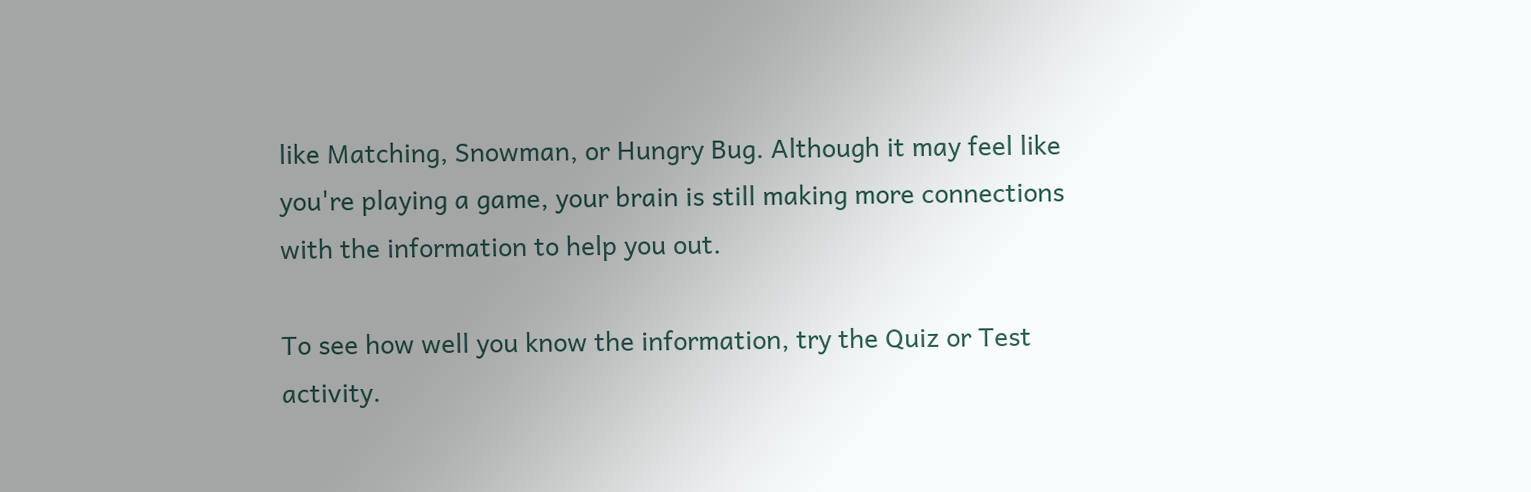like Matching, Snowman, or Hungry Bug. Although it may feel like you're playing a game, your brain is still making more connections with the information to help you out.

To see how well you know the information, try the Quiz or Test activity.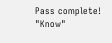Pass complete!
"Know"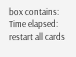box contains:
Time elapsed:
restart all cards